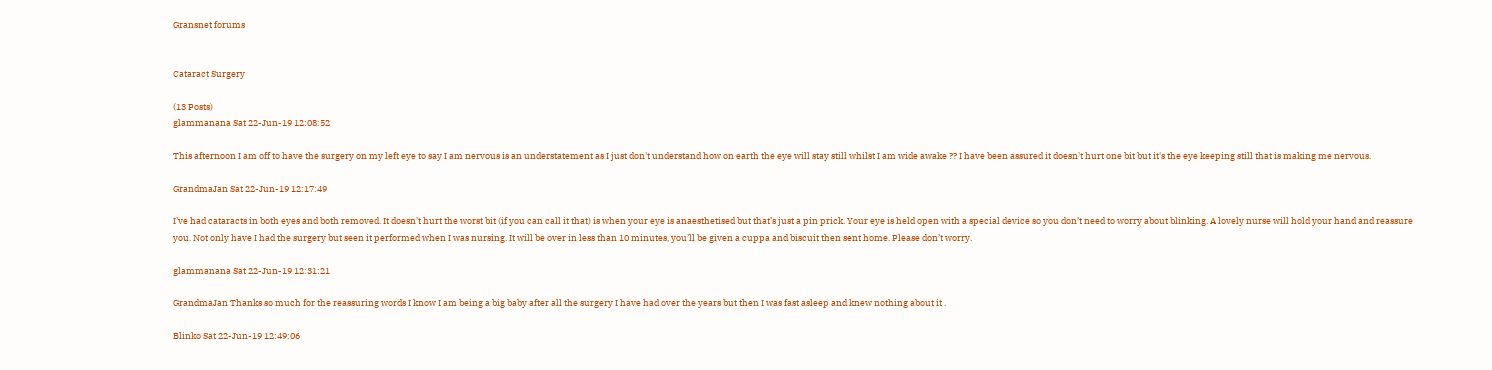Gransnet forums


Cataract Surgery

(13 Posts)
glammanana Sat 22-Jun-19 12:08:52

This afternoon I am off to have the surgery on my left eye to say I am nervous is an understatement as I just don't understand how on earth the eye will stay still whilst I am wide awake ?? I have been assured it doesn't hurt one bit but it's the eye keeping still that is making me nervous.

GrandmaJan Sat 22-Jun-19 12:17:49

I’ve had cataracts in both eyes and both removed. It doesn’t hurt the worst bit (if you can call it that) is when your eye is anaesthetised but that’s just a pin prick. Your eye is held open with a special device so you don’t need to worry about blinking. A lovely nurse will hold your hand and reassure you. Not only have I had the surgery but seen it performed when I was nursing. It will be over in less than 10 minutes, you’ll be given a cuppa and biscuit then sent home. Please don’t worry.

glammanana Sat 22-Jun-19 12:31:21

GrandmaJan Thanks so much for the reassuring words I know I am being a big baby after all the surgery I have had over the years but then I was fast asleep and knew nothing about it .

Blinko Sat 22-Jun-19 12:49:06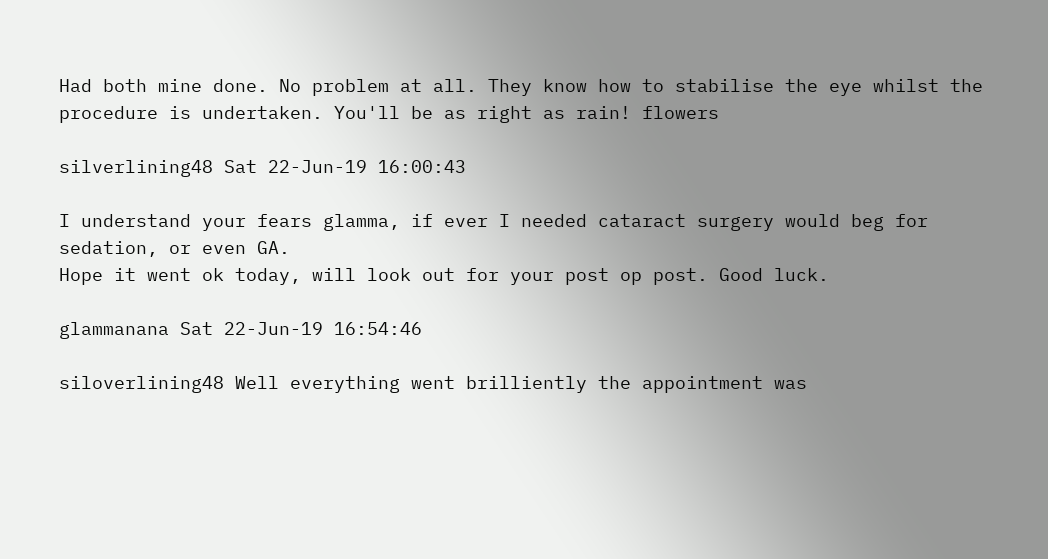Had both mine done. No problem at all. They know how to stabilise the eye whilst the procedure is undertaken. You'll be as right as rain! flowers

silverlining48 Sat 22-Jun-19 16:00:43

I understand your fears glamma, if ever I needed cataract surgery would beg for sedation, or even GA.
Hope it went ok today, will look out for your post op post. Good luck.

glammanana Sat 22-Jun-19 16:54:46

siloverlining48 Well everything went brilliently the appointment was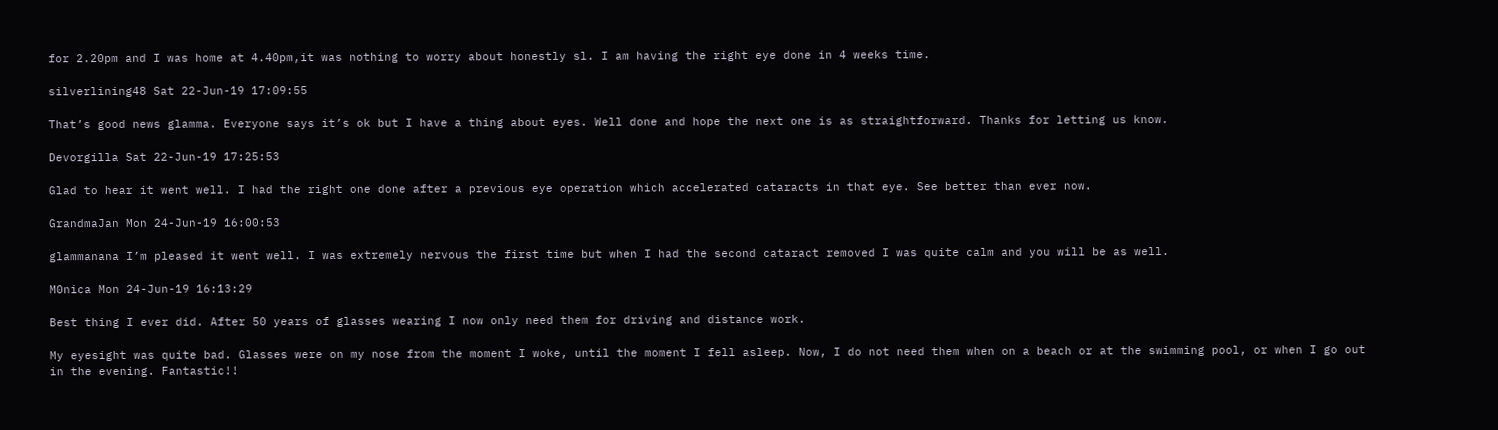for 2.20pm and I was home at 4.40pm,it was nothing to worry about honestly sl. I am having the right eye done in 4 weeks time.

silverlining48 Sat 22-Jun-19 17:09:55

That’s good news glamma. Everyone says it’s ok but I have a thing about eyes. Well done and hope the next one is as straightforward. Thanks for letting us know.

Devorgilla Sat 22-Jun-19 17:25:53

Glad to hear it went well. I had the right one done after a previous eye operation which accelerated cataracts in that eye. See better than ever now.

GrandmaJan Mon 24-Jun-19 16:00:53

glammanana I’m pleased it went well. I was extremely nervous the first time but when I had the second cataract removed I was quite calm and you will be as well.

M0nica Mon 24-Jun-19 16:13:29

Best thing I ever did. After 50 years of glasses wearing I now only need them for driving and distance work.

My eyesight was quite bad. Glasses were on my nose from the moment I woke, until the moment I fell asleep. Now, I do not need them when on a beach or at the swimming pool, or when I go out in the evening. Fantastic!!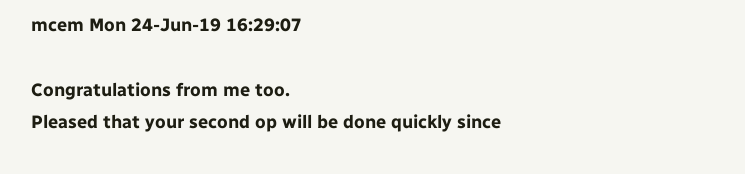mcem Mon 24-Jun-19 16:29:07

Congratulations from me too.
Pleased that your second op will be done quickly since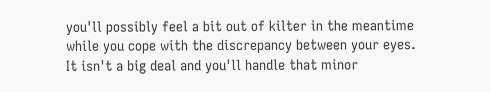you'll possibly feel a bit out of kilter in the meantime while you cope with the discrepancy between your eyes. It isn't a big deal and you'll handle that minor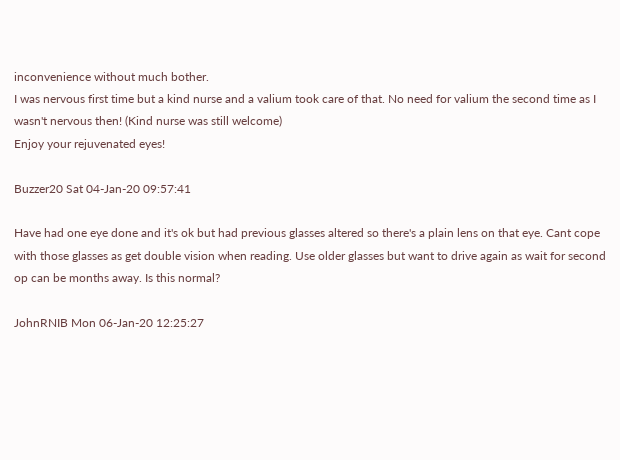inconvenience without much bother.
I was nervous first time but a kind nurse and a valium took care of that. No need for valium the second time as I wasn't nervous then! (Kind nurse was still welcome)
Enjoy your rejuvenated eyes!

Buzzer20 Sat 04-Jan-20 09:57:41

Have had one eye done and it's ok but had previous glasses altered so there's a plain lens on that eye. Cant cope with those glasses as get double vision when reading. Use older glasses but want to drive again as wait for second op can be months away. Is this normal?

JohnRNIB Mon 06-Jan-20 12:25:27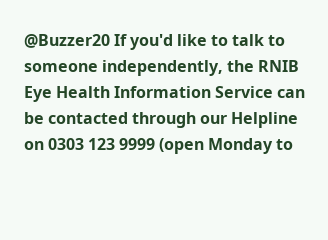@Buzzer20 If you'd like to talk to someone independently, the RNIB Eye Health Information Service can be contacted through our Helpline on 0303 123 9999 (open Monday to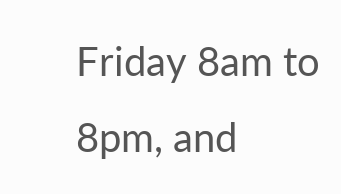Friday 8am to 8pm, and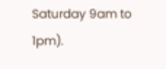Saturday 9am to 1pm).